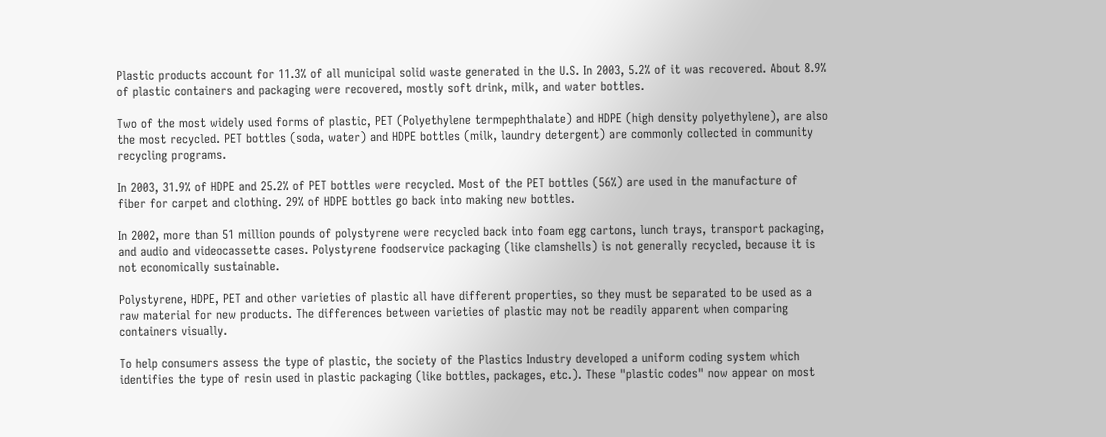Plastic products account for 11.3% of all municipal solid waste generated in the U.S. In 2003, 5.2% of it was recovered. About 8.9% of plastic containers and packaging were recovered, mostly soft drink, milk, and water bottles.

Two of the most widely used forms of plastic, PET (Polyethylene termpephthalate) and HDPE (high density polyethylene), are also the most recycled. PET bottles (soda, water) and HDPE bottles (milk, laundry detergent) are commonly collected in community recycling programs.

In 2003, 31.9% of HDPE and 25.2% of PET bottles were recycled. Most of the PET bottles (56%) are used in the manufacture of fiber for carpet and clothing. 29% of HDPE bottles go back into making new bottles.

In 2002, more than 51 million pounds of polystyrene were recycled back into foam egg cartons, lunch trays, transport packaging, and audio and videocassette cases. Polystyrene foodservice packaging (like clamshells) is not generally recycled, because it is not economically sustainable.

Polystyrene, HDPE, PET and other varieties of plastic all have different properties, so they must be separated to be used as a raw material for new products. The differences between varieties of plastic may not be readily apparent when comparing containers visually.

To help consumers assess the type of plastic, the society of the Plastics Industry developed a uniform coding system which identifies the type of resin used in plastic packaging (like bottles, packages, etc.). These "plastic codes" now appear on most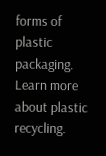forms of plastic packaging. Learn more about plastic recycling.